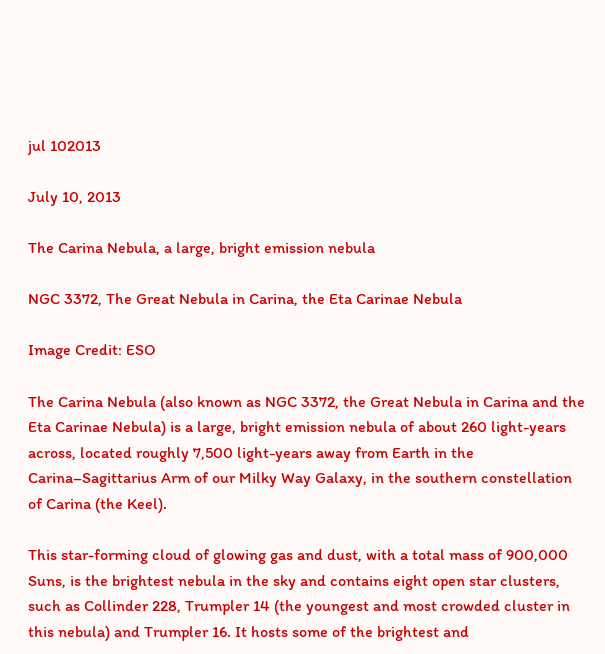jul 102013

July 10, 2013

The Carina Nebula, a large, bright emission nebula

NGC 3372, The Great Nebula in Carina, the Eta Carinae Nebula

Image Credit: ESO

The Carina Nebula (also known as NGC 3372, the Great Nebula in Carina and the Eta Carinae Nebula) is a large, bright emission nebula of about 260 light-years across, located roughly 7,500 light-years away from Earth in the Carina–Sagittarius Arm of our Milky Way Galaxy, in the southern constellation of Carina (the Keel).

This star-forming cloud of glowing gas and dust, with a total mass of 900,000 Suns, is the brightest nebula in the sky and contains eight open star clusters, such as Collinder 228, Trumpler 14 (the youngest and most crowded cluster in this nebula) and Trumpler 16. It hosts some of the brightest and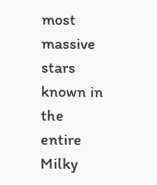most massive stars known in the entire Milky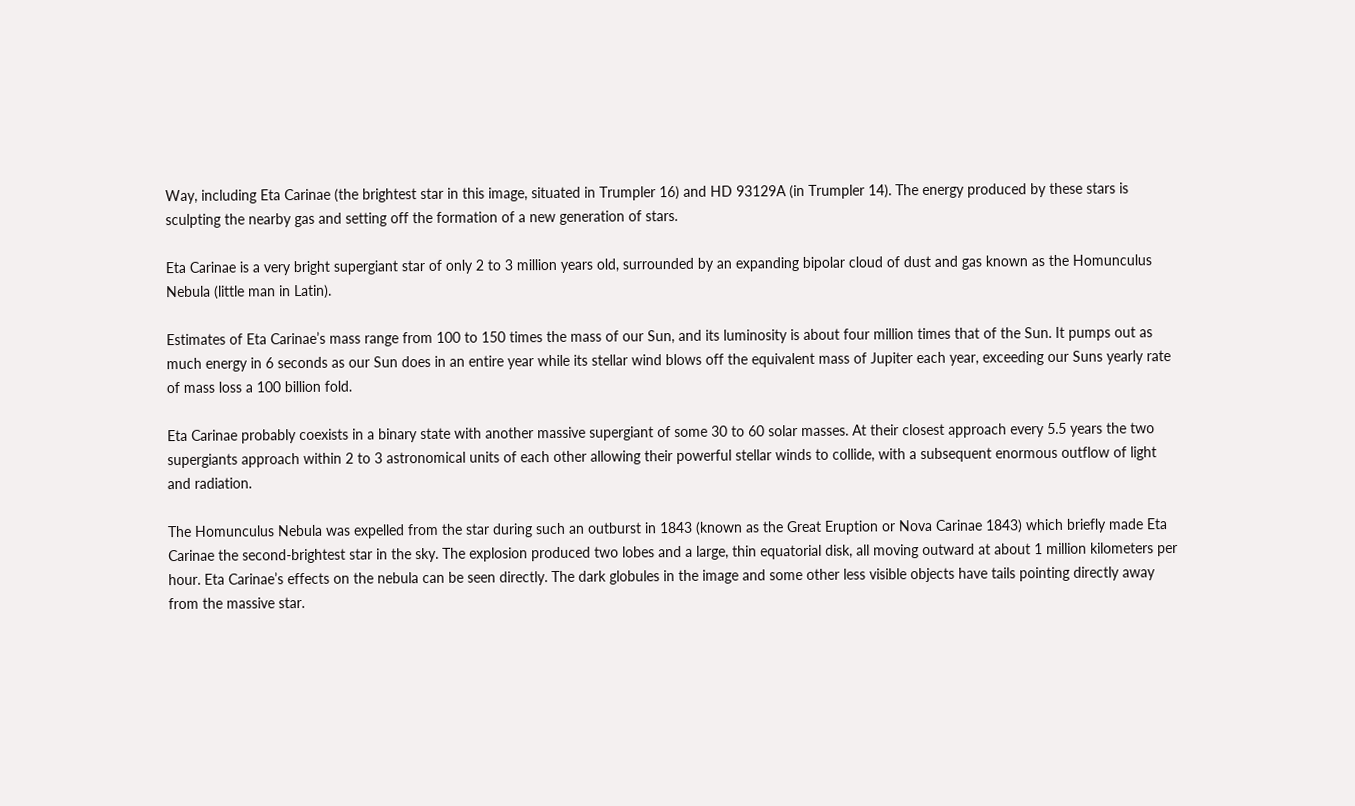Way, including Eta Carinae (the brightest star in this image, situated in Trumpler 16) and HD 93129A (in Trumpler 14). The energy produced by these stars is sculpting the nearby gas and setting off the formation of a new generation of stars.

Eta Carinae is a very bright supergiant star of only 2 to 3 million years old, surrounded by an expanding bipolar cloud of dust and gas known as the Homunculus Nebula (little man in Latin).

Estimates of Eta Carinae’s mass range from 100 to 150 times the mass of our Sun, and its luminosity is about four million times that of the Sun. It pumps out as much energy in 6 seconds as our Sun does in an entire year while its stellar wind blows off the equivalent mass of Jupiter each year, exceeding our Suns yearly rate of mass loss a 100 billion fold.

Eta Carinae probably coexists in a binary state with another massive supergiant of some 30 to 60 solar masses. At their closest approach every 5.5 years the two supergiants approach within 2 to 3 astronomical units of each other allowing their powerful stellar winds to collide, with a subsequent enormous outflow of light and radiation.

The Homunculus Nebula was expelled from the star during such an outburst in 1843 (known as the Great Eruption or Nova Carinae 1843) which briefly made Eta Carinae the second-brightest star in the sky. The explosion produced two lobes and a large, thin equatorial disk, all moving outward at about 1 million kilometers per hour. Eta Carinae’s effects on the nebula can be seen directly. The dark globules in the image and some other less visible objects have tails pointing directly away from the massive star.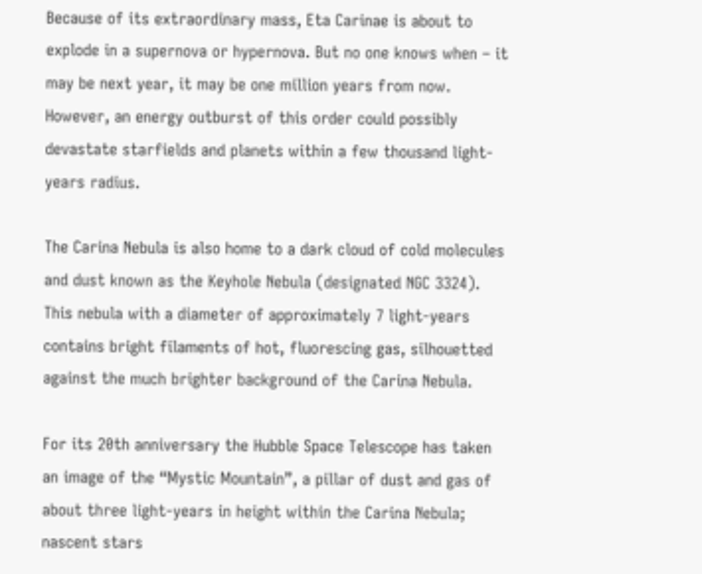Because of its extraordinary mass, Eta Carinae is about to explode in a supernova or hypernova. But no one knows when – it may be next year, it may be one million years from now. However, an energy outburst of this order could possibly devastate starfields and planets within a few thousand light-years radius.

The Carina Nebula is also home to a dark cloud of cold molecules and dust known as the Keyhole Nebula (designated NGC 3324). This nebula with a diameter of approximately 7 light-years contains bright filaments of hot, fluorescing gas, silhouetted against the much brighter background of the Carina Nebula.

For its 20th anniversary the Hubble Space Telescope has taken an image of the “Mystic Mountain”, a pillar of dust and gas of about three light-years in height within the Carina Nebula; nascent stars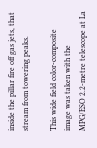inside the pillar fire off gas jets, that stream from towering peaks.

This wide field color-composite image was taken with the MPG/ESO 2.2-metre telescope at La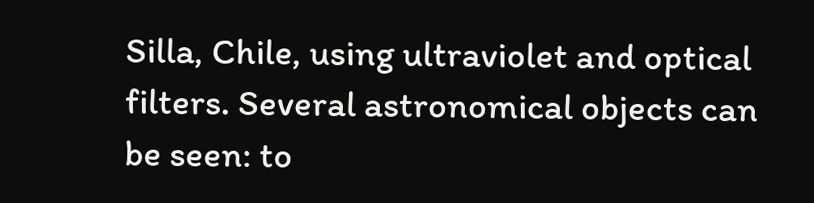Silla, Chile, using ultraviolet and optical filters. Several astronomical objects can be seen: to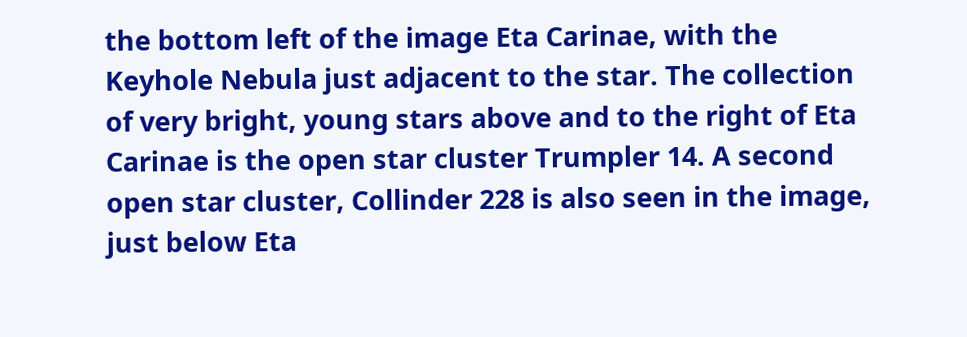the bottom left of the image Eta Carinae, with the Keyhole Nebula just adjacent to the star. The collection of very bright, young stars above and to the right of Eta Carinae is the open star cluster Trumpler 14. A second open star cluster, Collinder 228 is also seen in the image, just below Eta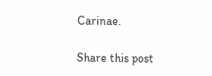Carinae.

Share this post